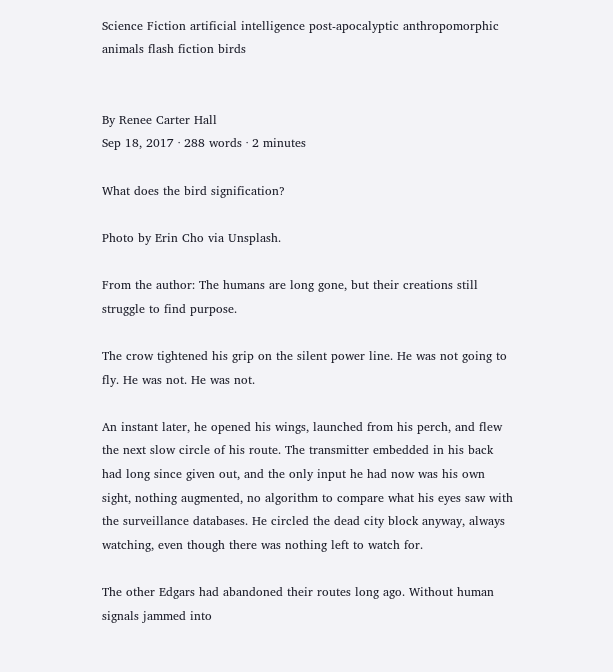Science Fiction artificial intelligence post-apocalyptic anthropomorphic animals flash fiction birds


By Renee Carter Hall
Sep 18, 2017 · 288 words · 2 minutes

What does the bird signification?

Photo by Erin Cho via Unsplash.

From the author: The humans are long gone, but their creations still struggle to find purpose.

The crow tightened his grip on the silent power line. He was not going to fly. He was not. He was not.

An instant later, he opened his wings, launched from his perch, and flew the next slow circle of his route. The transmitter embedded in his back had long since given out, and the only input he had now was his own sight, nothing augmented, no algorithm to compare what his eyes saw with the surveillance databases. He circled the dead city block anyway, always watching, even though there was nothing left to watch for.

The other Edgars had abandoned their routes long ago. Without human signals jammed into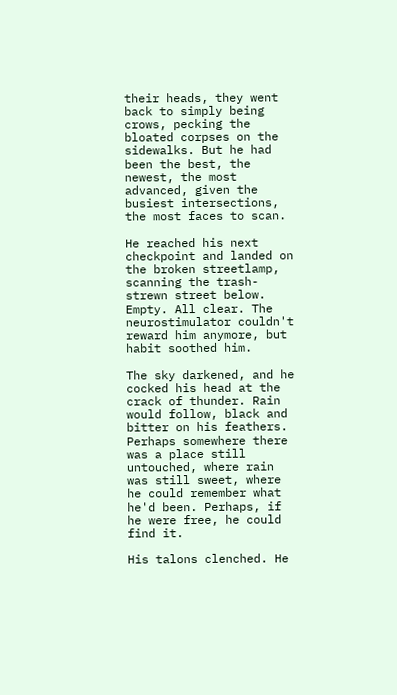their heads, they went back to simply being crows, pecking the bloated corpses on the sidewalks. But he had been the best, the newest, the most advanced, given the busiest intersections, the most faces to scan.

He reached his next checkpoint and landed on the broken streetlamp, scanning the trash-strewn street below. Empty. All clear. The neurostimulator couldn't reward him anymore, but habit soothed him.

The sky darkened, and he cocked his head at the crack of thunder. Rain would follow, black and bitter on his feathers. Perhaps somewhere there was a place still untouched, where rain was still sweet, where he could remember what he'd been. Perhaps, if he were free, he could find it.

His talons clenched. He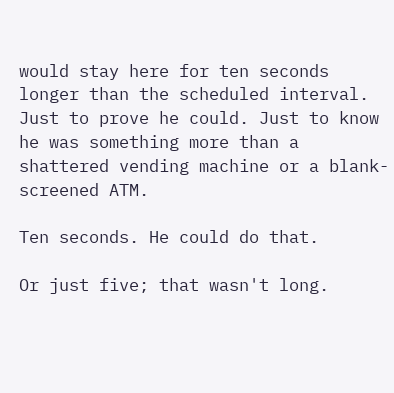would stay here for ten seconds longer than the scheduled interval. Just to prove he could. Just to know he was something more than a shattered vending machine or a blank-screened ATM.

Ten seconds. He could do that.

Or just five; that wasn't long.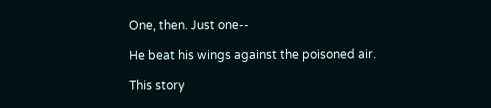One, then. Just one--

He beat his wings against the poisoned air.

This story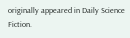originally appeared in Daily Science Fiction.